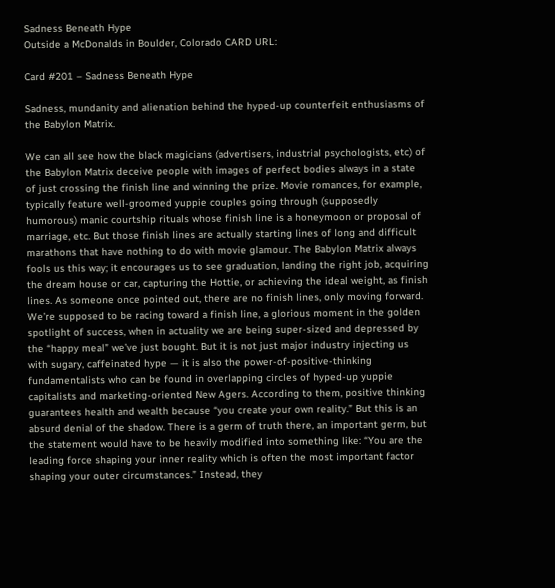Sadness Beneath Hype
Outside a McDonalds in Boulder, Colorado CARD URL:

Card #201 – Sadness Beneath Hype

Sadness, mundanity and alienation behind the hyped-up counterfeit enthusiasms of the Babylon Matrix.

We can all see how the black magicians (advertisers, industrial psychologists, etc) of the Babylon Matrix deceive people with images of perfect bodies always in a state of just crossing the finish line and winning the prize. Movie romances, for example, typically feature well-groomed yuppie couples going through (supposedly humorous) manic courtship rituals whose finish line is a honeymoon or proposal of marriage, etc. But those finish lines are actually starting lines of long and difficult marathons that have nothing to do with movie glamour. The Babylon Matrix always fools us this way; it encourages us to see graduation, landing the right job, acquiring the dream house or car, capturing the Hottie, or achieving the ideal weight, as finish lines. As someone once pointed out, there are no finish lines, only moving forward. We’re supposed to be racing toward a finish line, a glorious moment in the golden spotlight of success, when in actuality we are being super-sized and depressed by the “happy meal” we’ve just bought. But it is not just major industry injecting us with sugary, caffeinated hype — it is also the power-of-positive-thinking fundamentalists who can be found in overlapping circles of hyped-up yuppie capitalists and marketing-oriented New Agers. According to them, positive thinking guarantees health and wealth because “you create your own reality.” But this is an absurd denial of the shadow. There is a germ of truth there, an important germ, but the statement would have to be heavily modified into something like: “You are the leading force shaping your inner reality which is often the most important factor shaping your outer circumstances.” Instead, they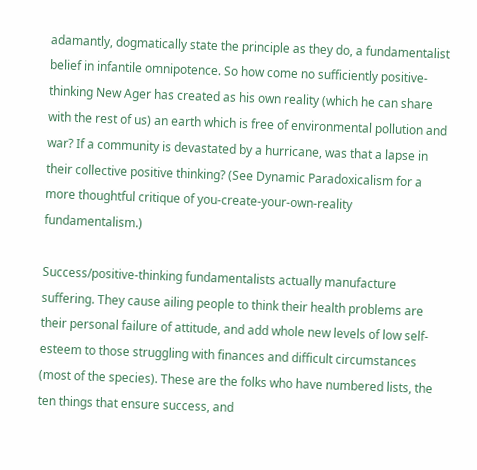adamantly, dogmatically state the principle as they do, a fundamentalist belief in infantile omnipotence. So how come no sufficiently positive-thinking New Ager has created as his own reality (which he can share with the rest of us) an earth which is free of environmental pollution and war? If a community is devastated by a hurricane, was that a lapse in their collective positive thinking? (See Dynamic Paradoxicalism for a more thoughtful critique of you-create-your-own-reality fundamentalism.)

Success/positive-thinking fundamentalists actually manufacture suffering. They cause ailing people to think their health problems are their personal failure of attitude, and add whole new levels of low self-esteem to those struggling with finances and difficult circumstances (most of the species). These are the folks who have numbered lists, the ten things that ensure success, and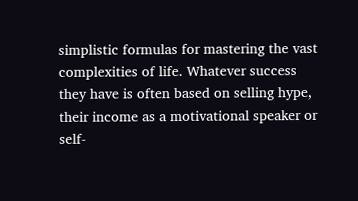simplistic formulas for mastering the vast complexities of life. Whatever success they have is often based on selling hype, their income as a motivational speaker or self-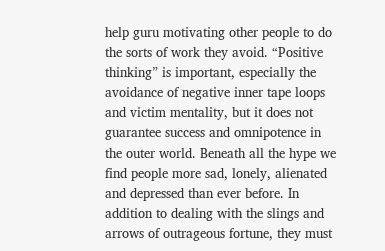help guru motivating other people to do the sorts of work they avoid. “Positive thinking” is important, especially the avoidance of negative inner tape loops and victim mentality, but it does not guarantee success and omnipotence in the outer world. Beneath all the hype we find people more sad, lonely, alienated and depressed than ever before. In addition to dealing with the slings and arrows of outrageous fortune, they must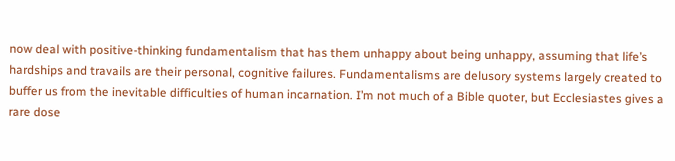now deal with positive-thinking fundamentalism that has them unhappy about being unhappy, assuming that life’s hardships and travails are their personal, cognitive failures. Fundamentalisms are delusory systems largely created to buffer us from the inevitable difficulties of human incarnation. I’m not much of a Bible quoter, but Ecclesiastes gives a rare dose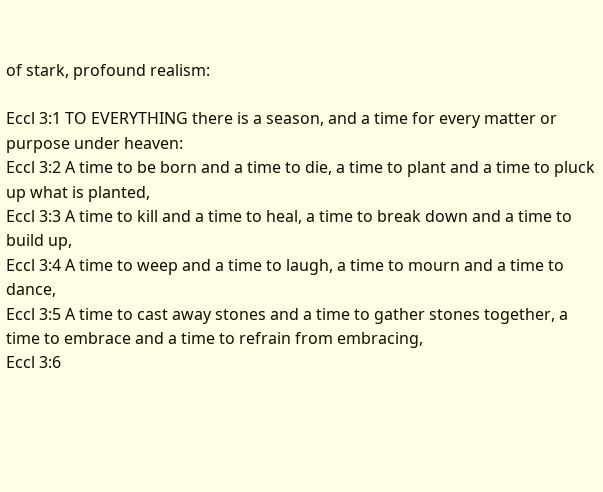of stark, profound realism:

Eccl 3:1 TO EVERYTHING there is a season, and a time for every matter or purpose under heaven:
Eccl 3:2 A time to be born and a time to die, a time to plant and a time to pluck up what is planted,
Eccl 3:3 A time to kill and a time to heal, a time to break down and a time to build up,
Eccl 3:4 A time to weep and a time to laugh, a time to mourn and a time to dance,
Eccl 3:5 A time to cast away stones and a time to gather stones together, a time to embrace and a time to refrain from embracing,
Eccl 3:6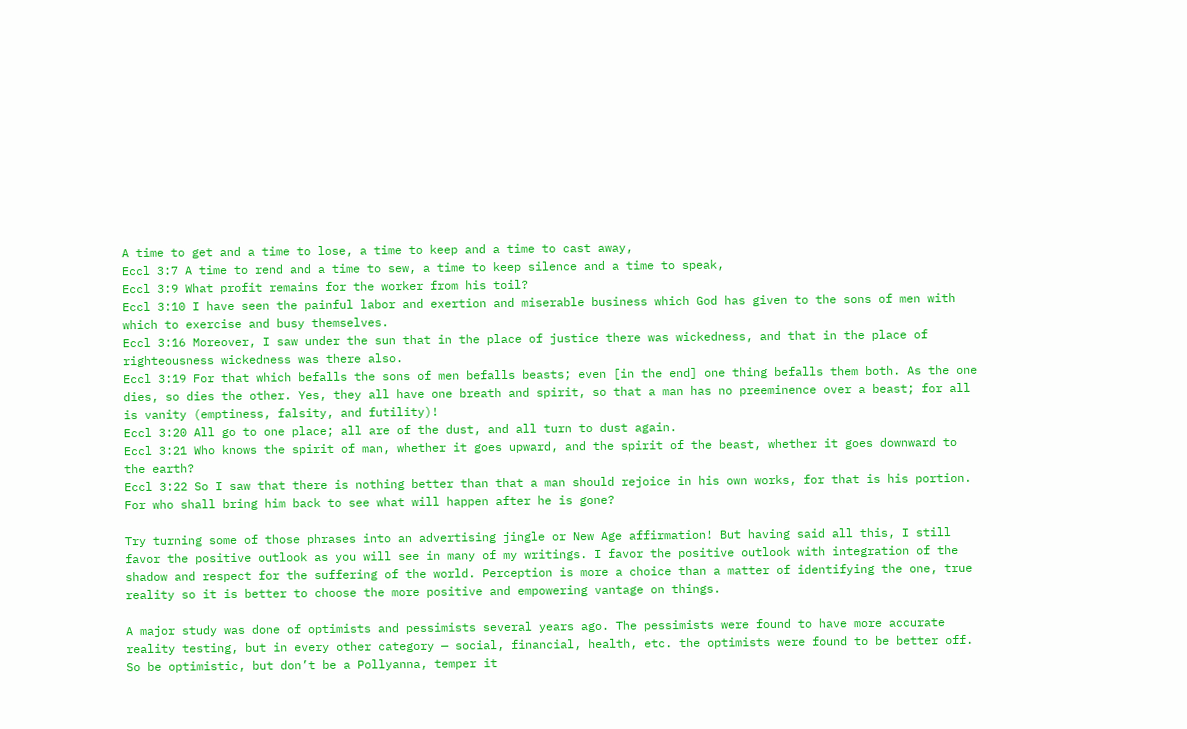A time to get and a time to lose, a time to keep and a time to cast away,
Eccl 3:7 A time to rend and a time to sew, a time to keep silence and a time to speak,
Eccl 3:9 What profit remains for the worker from his toil?
Eccl 3:10 I have seen the painful labor and exertion and miserable business which God has given to the sons of men with which to exercise and busy themselves.
Eccl 3:16 Moreover, I saw under the sun that in the place of justice there was wickedness, and that in the place of righteousness wickedness was there also.
Eccl 3:19 For that which befalls the sons of men befalls beasts; even [in the end] one thing befalls them both. As the one dies, so dies the other. Yes, they all have one breath and spirit, so that a man has no preeminence over a beast; for all is vanity (emptiness, falsity, and futility)!
Eccl 3:20 All go to one place; all are of the dust, and all turn to dust again.
Eccl 3:21 Who knows the spirit of man, whether it goes upward, and the spirit of the beast, whether it goes downward to the earth?
Eccl 3:22 So I saw that there is nothing better than that a man should rejoice in his own works, for that is his portion. For who shall bring him back to see what will happen after he is gone?

Try turning some of those phrases into an advertising jingle or New Age affirmation! But having said all this, I still favor the positive outlook as you will see in many of my writings. I favor the positive outlook with integration of the shadow and respect for the suffering of the world. Perception is more a choice than a matter of identifying the one, true reality so it is better to choose the more positive and empowering vantage on things.

A major study was done of optimists and pessimists several years ago. The pessimists were found to have more accurate reality testing, but in every other category — social, financial, health, etc. the optimists were found to be better off. So be optimistic, but don’t be a Pollyanna, temper it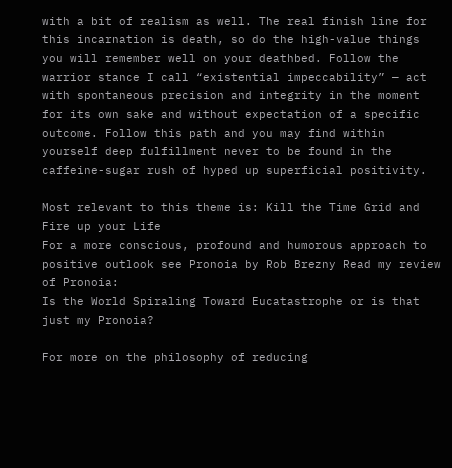with a bit of realism as well. The real finish line for this incarnation is death, so do the high-value things you will remember well on your deathbed. Follow the warrior stance I call “existential impeccability” — act with spontaneous precision and integrity in the moment for its own sake and without expectation of a specific outcome. Follow this path and you may find within yourself deep fulfillment never to be found in the caffeine-sugar rush of hyped up superficial positivity.

Most relevant to this theme is: Kill the Time Grid and Fire up your Life
For a more conscious, profound and humorous approach to positive outlook see Pronoia by Rob Brezny Read my review of Pronoia:
Is the World Spiraling Toward Eucatastrophe or is that just my Pronoia?

For more on the philosophy of reducing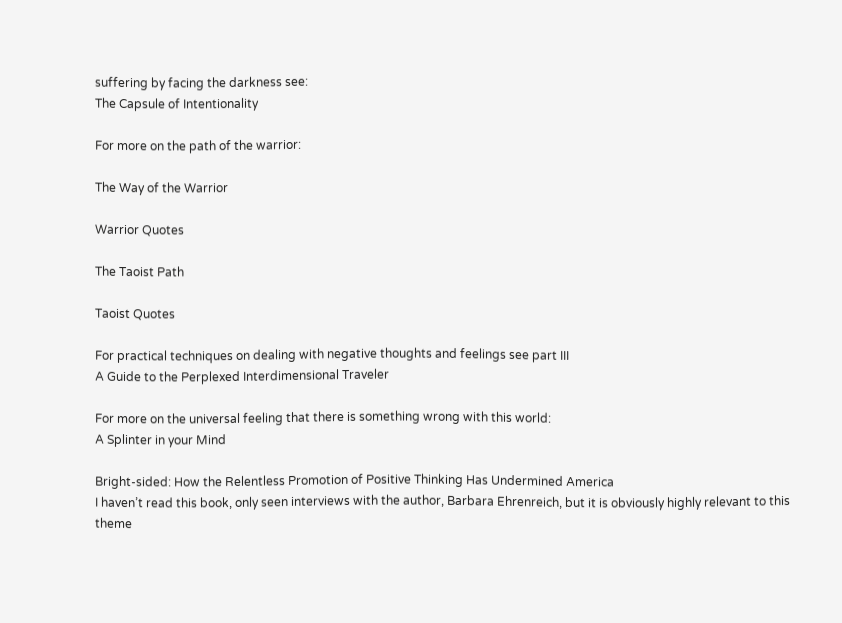suffering by facing the darkness see:
The Capsule of Intentionality

For more on the path of the warrior:

The Way of the Warrior

Warrior Quotes

The Taoist Path

Taoist Quotes

For practical techniques on dealing with negative thoughts and feelings see part III
A Guide to the Perplexed Interdimensional Traveler

For more on the universal feeling that there is something wrong with this world:
A Splinter in your Mind

Bright-sided: How the Relentless Promotion of Positive Thinking Has Undermined America
I haven’t read this book, only seen interviews with the author, Barbara Ehrenreich, but it is obviously highly relevant to this theme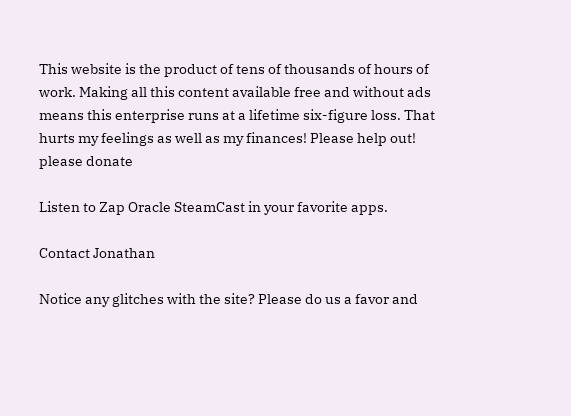This website is the product of tens of thousands of hours of work. Making all this content available free and without ads means this enterprise runs at a lifetime six-figure loss. That hurts my feelings as well as my finances! Please help out!
please donate

Listen to Zap Oracle SteamCast in your favorite apps.

Contact Jonathan

Notice any glitches with the site? Please do us a favor and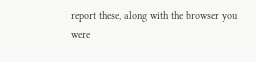report these, along with the browser you were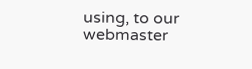using, to our webmaster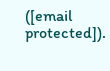([email protected]).